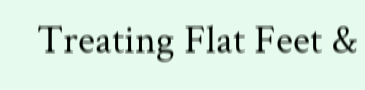Treating Flat Feet &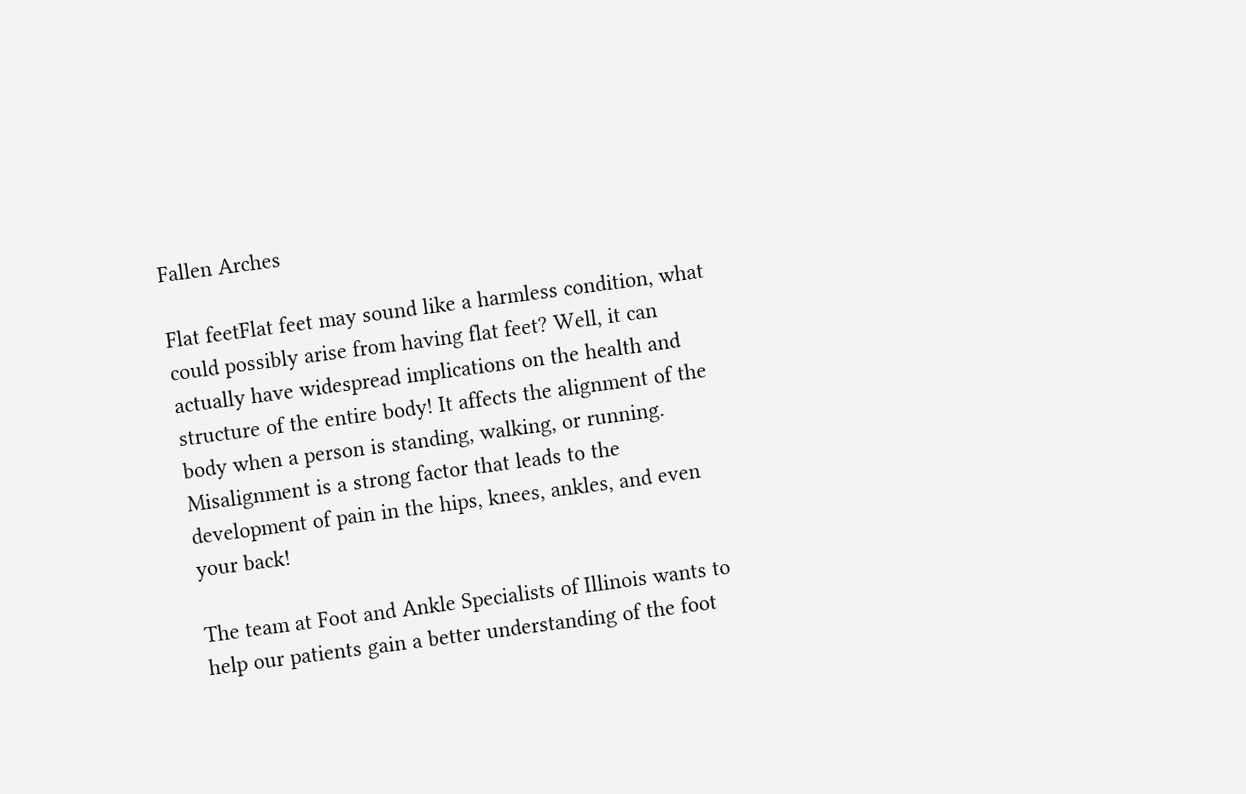Fallen Arches

Flat feetFlat feet may sound like a harmless condition, what could possibly arise from having flat feet? Well, it can actually have widespread implications on the health and structure of the entire body! It affects the alignment of the body when a person is standing, walking, or running. Misalignment is a strong factor that leads to the development of pain in the hips, knees, ankles, and even your back!

The team at Foot and Ankle Specialists of Illinois wants to help our patients gain a better understanding of the foot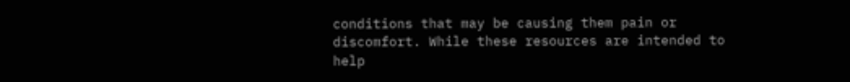conditions that may be causing them pain or discomfort. While these resources are intended to help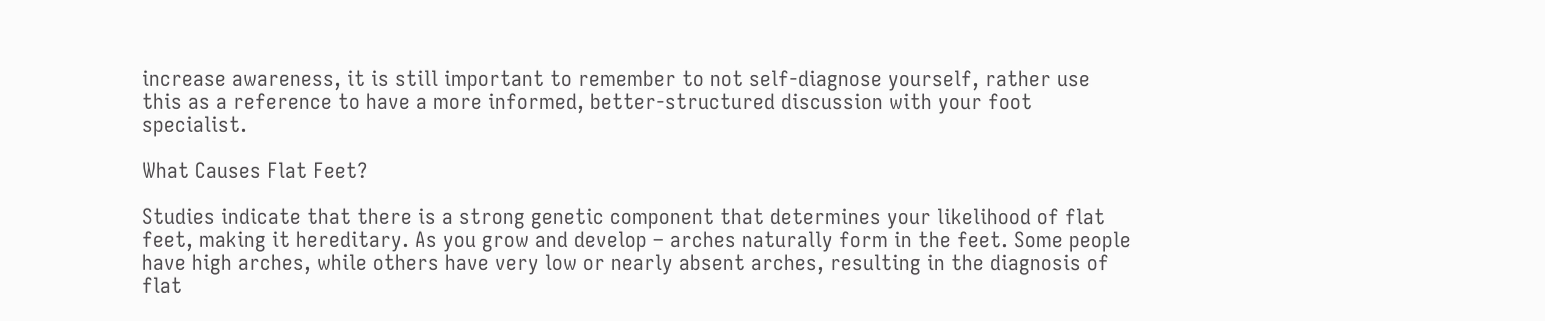increase awareness, it is still important to remember to not self-diagnose yourself, rather use this as a reference to have a more informed, better-structured discussion with your foot specialist.

What Causes Flat Feet?

Studies indicate that there is a strong genetic component that determines your likelihood of flat feet, making it hereditary. As you grow and develop – arches naturally form in the feet. Some people have high arches, while others have very low or nearly absent arches, resulting in the diagnosis of flat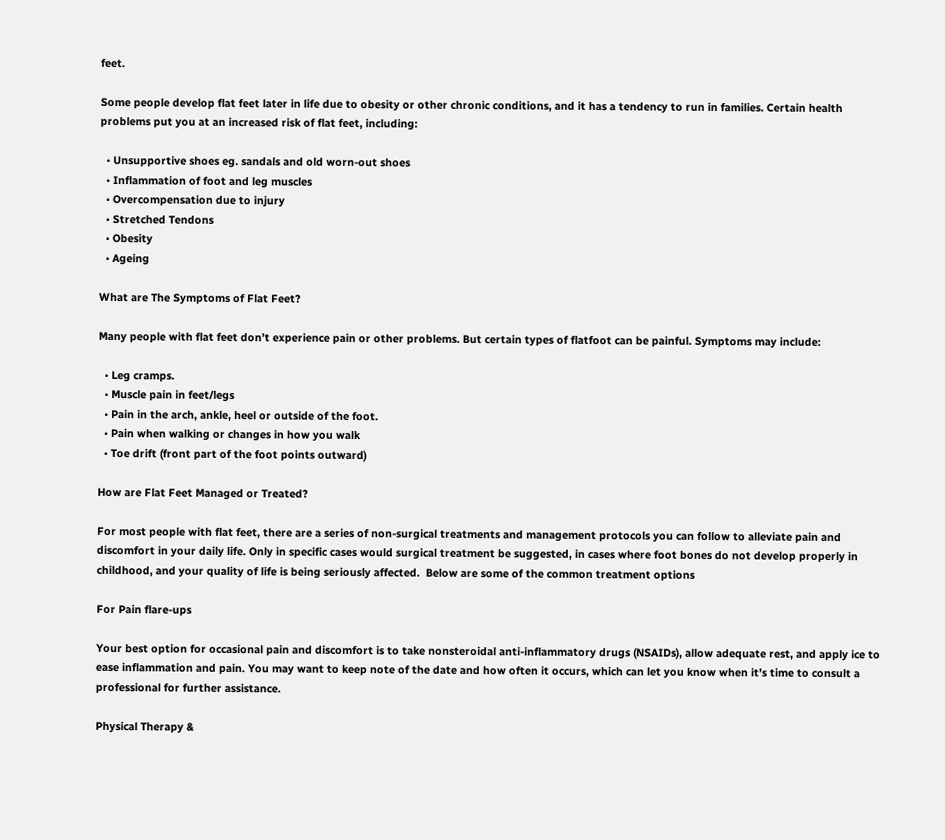feet.

Some people develop flat feet later in life due to obesity or other chronic conditions, and it has a tendency to run in families. Certain health problems put you at an increased risk of flat feet, including:

  • Unsupportive shoes eg. sandals and old worn-out shoes
  • Inflammation of foot and leg muscles
  • Overcompensation due to injury
  • Stretched Tendons
  • Obesity
  • Ageing

What are The Symptoms of Flat Feet?

Many people with flat feet don’t experience pain or other problems. But certain types of flatfoot can be painful. Symptoms may include:

  • Leg cramps.
  • Muscle pain in feet/legs
  • Pain in the arch, ankle, heel or outside of the foot.
  • Pain when walking or changes in how you walk
  • Toe drift (front part of the foot points outward)

How are Flat Feet Managed or Treated?

For most people with flat feet, there are a series of non-surgical treatments and management protocols you can follow to alleviate pain and discomfort in your daily life. Only in specific cases would surgical treatment be suggested, in cases where foot bones do not develop properly in childhood, and your quality of life is being seriously affected.  Below are some of the common treatment options

For Pain flare-ups

Your best option for occasional pain and discomfort is to take nonsteroidal anti-inflammatory drugs (NSAIDs), allow adequate rest, and apply ice to ease inflammation and pain. You may want to keep note of the date and how often it occurs, which can let you know when it’s time to consult a professional for further assistance.

Physical Therapy &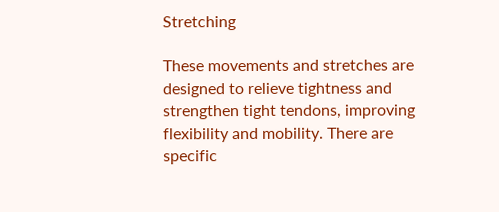Stretching

These movements and stretches are designed to relieve tightness and strengthen tight tendons, improving flexibility and mobility. There are specific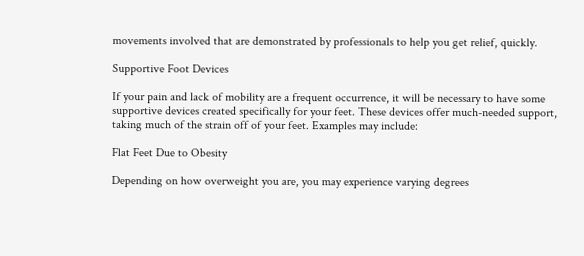movements involved that are demonstrated by professionals to help you get relief, quickly.

Supportive Foot Devices

If your pain and lack of mobility are a frequent occurrence, it will be necessary to have some supportive devices created specifically for your feet. These devices offer much-needed support, taking much of the strain off of your feet. Examples may include:

Flat Feet Due to Obesity

Depending on how overweight you are, you may experience varying degrees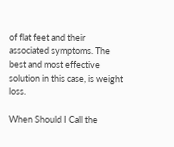of flat feet and their associated symptoms. The best and most effective solution in this case, is weight loss.

When Should I Call the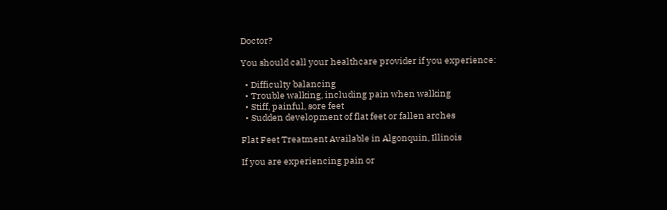Doctor?

You should call your healthcare provider if you experience:

  • Difficulty balancing
  • Trouble walking, including pain when walking
  • Stiff, painful, sore feet
  • Sudden development of flat feet or fallen arches

Flat Feet Treatment Available in Algonquin, Illinois

If you are experiencing pain or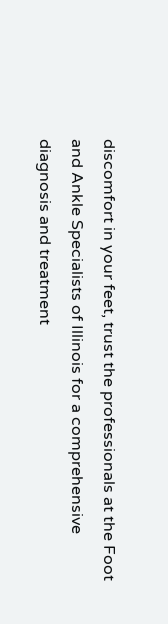discomfort in your feet, trust the professionals at the Foot and Ankle Specialists of Illinois for a comprehensive diagnosis and treatment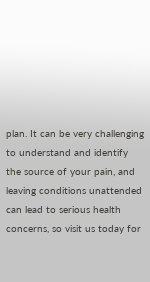plan. It can be very challenging to understand and identify the source of your pain, and leaving conditions unattended can lead to serious health concerns, so visit us today for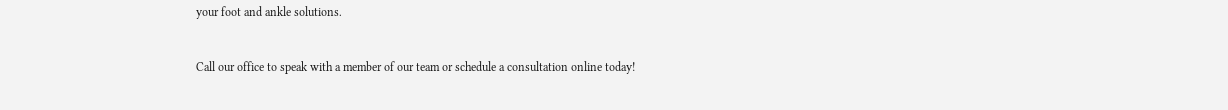your foot and ankle solutions.


Call our office to speak with a member of our team or schedule a consultation online today!